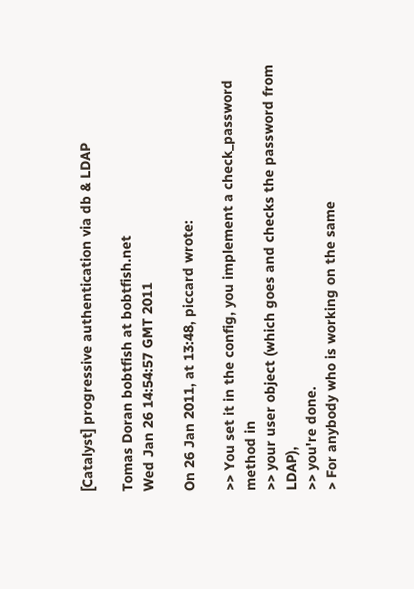[Catalyst] progressive authentication via db & LDAP

Tomas Doran bobtfish at bobtfish.net
Wed Jan 26 14:54:57 GMT 2011

On 26 Jan 2011, at 13:48, piccard wrote:

>> You set it in the config, you implement a check_password method in
>> your user object (which goes and checks the password from LDAP),
>> you're done.
> For anybody who is working on the same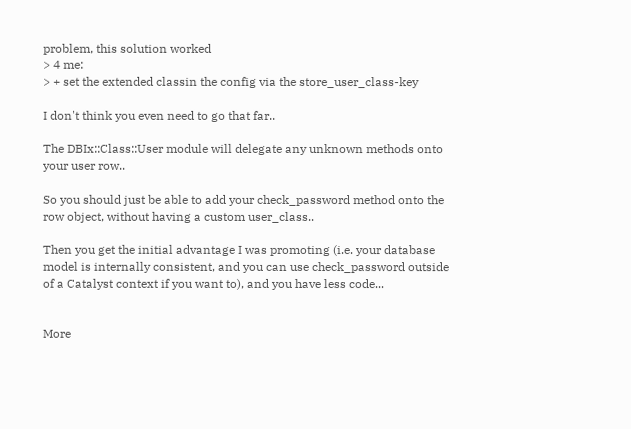problem, this solution worked
> 4 me:
> + set the extended classin the config via the store_user_class-key

I don't think you even need to go that far..

The DBIx::Class::User module will delegate any unknown methods onto
your user row..

So you should just be able to add your check_password method onto the
row object, without having a custom user_class..

Then you get the initial advantage I was promoting (i.e. your database
model is internally consistent, and you can use check_password outside
of a Catalyst context if you want to), and you have less code...


More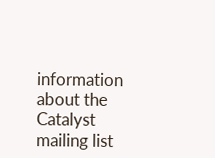information about the Catalyst mailing list